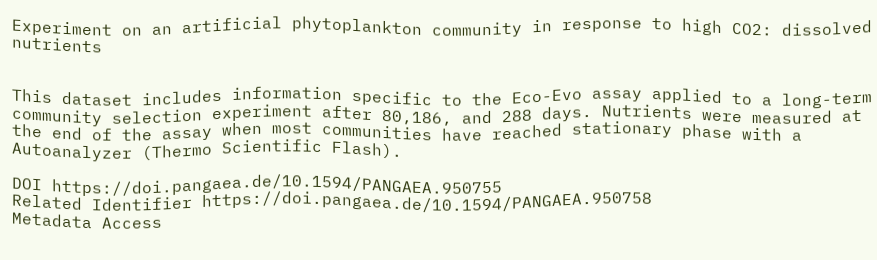Experiment on an artificial phytoplankton community in response to high CO2: dissolved nutrients


This dataset includes information specific to the Eco-Evo assay applied to a long-term community selection experiment after 80,186, and 288 days. Nutrients were measured at the end of the assay when most communities have reached stationary phase with a Autoanalyzer (Thermo Scientific Flash).

DOI https://doi.pangaea.de/10.1594/PANGAEA.950755
Related Identifier https://doi.pangaea.de/10.1594/PANGAEA.950758
Metadata Access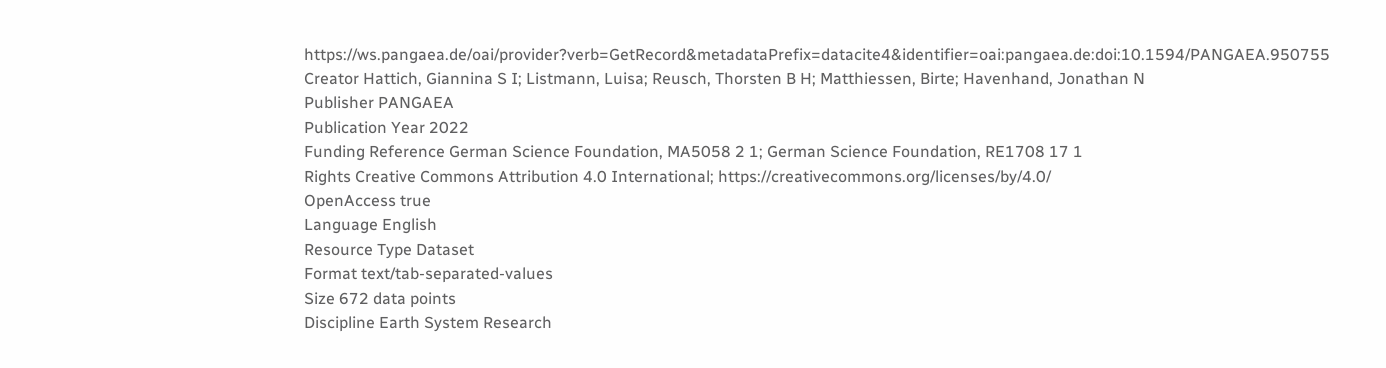https://ws.pangaea.de/oai/provider?verb=GetRecord&metadataPrefix=datacite4&identifier=oai:pangaea.de:doi:10.1594/PANGAEA.950755
Creator Hattich, Giannina S I; Listmann, Luisa; Reusch, Thorsten B H; Matthiessen, Birte; Havenhand, Jonathan N
Publisher PANGAEA
Publication Year 2022
Funding Reference German Science Foundation, MA5058 2 1; German Science Foundation, RE1708 17 1
Rights Creative Commons Attribution 4.0 International; https://creativecommons.org/licenses/by/4.0/
OpenAccess true
Language English
Resource Type Dataset
Format text/tab-separated-values
Size 672 data points
Discipline Earth System Research